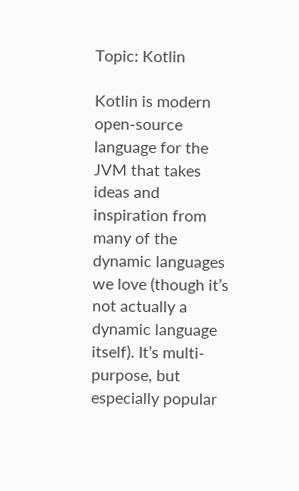Topic: Kotlin

Kotlin is modern open-source language for the JVM that takes ideas and inspiration from many of the dynamic languages we love (though it’s not actually a dynamic language itself). It’s multi-purpose, but especially popular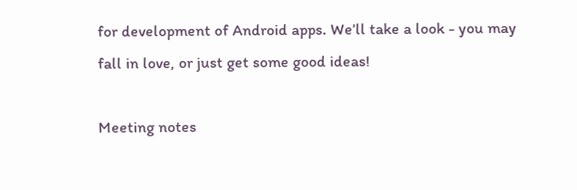for development of Android apps. We’ll take a look - you may fall in love, or just get some good ideas!

Meeting notes